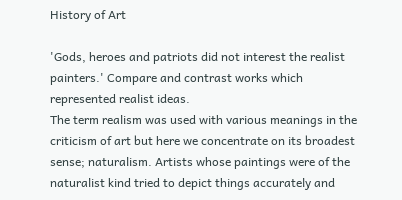History of Art

'Gods, heroes and patriots did not interest the realist painters.' Compare and contrast works which represented realist ideas.
The term realism was used with various meanings in the criticism of art but here we concentrate on its broadest sense; naturalism. Artists whose paintings were of the naturalist kind tried to depict things accurately and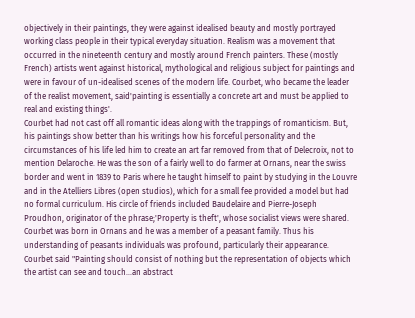objectively in their paintings, they were against idealised beauty and mostly portrayed working class people in their typical everyday situation. Realism was a movement that occurred in the nineteenth century and mostly around French painters. These (mostly French) artists went against historical, mythological and religious subject for paintings and were in favour of un-idealised scenes of the modern life. Courbet, who became the leader of the realist movement, said'painting is essentially a concrete art and must be applied to real and existing things'.
Courbet had not cast off all romantic ideas along with the trappings of romanticism. But, his paintings show better than his writings how his forceful personality and the circumstances of his life led him to create an art far removed from that of Delecroix, not to mention Delaroche. He was the son of a fairly well to do farmer at Ornans, near the swiss border and went in 1839 to Paris where he taught himself to paint by studying in the Louvre and in the Atelliers Libres (open studios), which for a small fee provided a model but had no formal curriculum. His circle of friends included Baudelaire and Pierre-Joseph Proudhon, originator of the phrase;'Property is theft', whose socialist views were shared. Courbet was born in Ornans and he was a member of a peasant family. Thus his understanding of peasants individuals was profound, particularly their appearance. Courbet said "Painting should consist of nothing but the representation of objects which the artist can see and touch…an abstract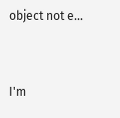object not e…


I'm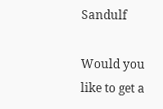Sandulf

Would you like to get a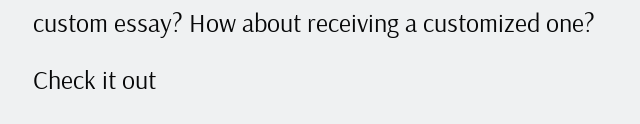custom essay? How about receiving a customized one?

Check it out